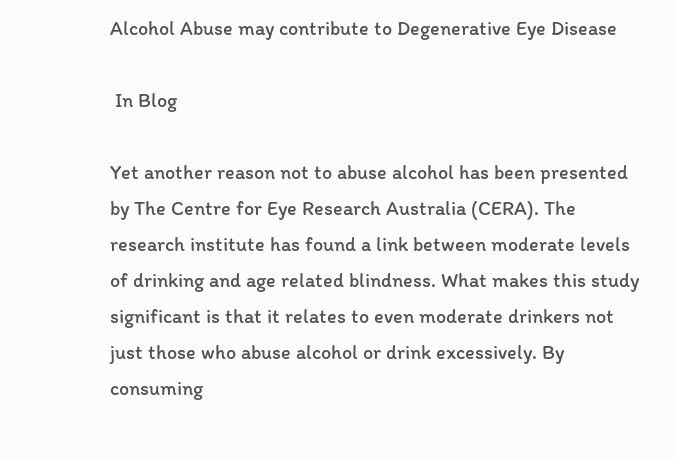Alcohol Abuse may contribute to Degenerative Eye Disease

 In Blog

Yet another reason not to abuse alcohol has been presented by The Centre for Eye Research Australia (CERA). The research institute has found a link between moderate levels of drinking and age related blindness. What makes this study significant is that it relates to even moderate drinkers not just those who abuse alcohol or drink excessively. By consuming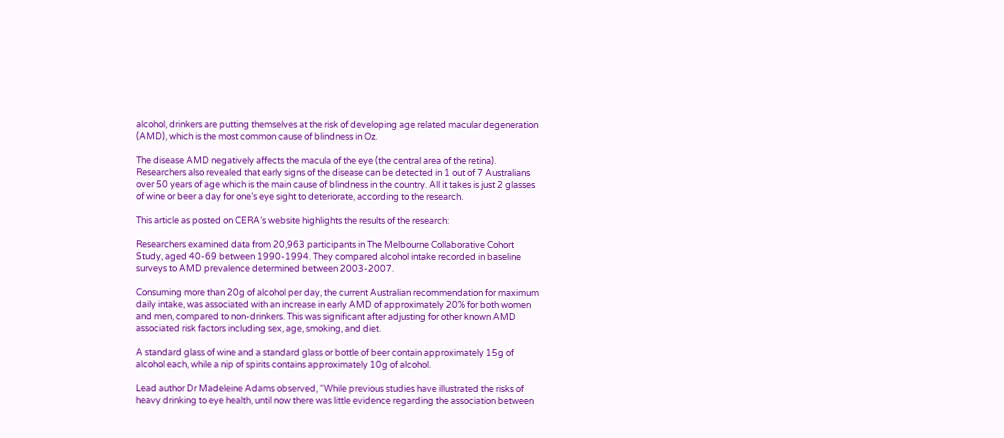alcohol, drinkers are putting themselves at the risk of developing age related macular degeneration (AMD), which is the most common cause of blindness in Oz.

The disease AMD negatively affects the macula of the eye (the central area of the retina). Researchers also revealed that early signs of the disease can be detected in 1 out of 7 Australians over 50 years of age which is the main cause of blindness in the country. All it takes is just 2 glasses of wine or beer a day for one’s eye sight to deteriorate, according to the research.

This article as posted on CERA’s website highlights the results of the research:

Researchers examined data from 20,963 participants in The Melbourne Collaborative Cohort Study, aged 40-69 between 1990-1994. They compared alcohol intake recorded in baseline surveys to AMD prevalence determined between 2003-2007.

Consuming more than 20g of alcohol per day, the current Australian recommendation for maximum daily intake, was associated with an increase in early AMD of approximately 20% for both women and men, compared to non-drinkers. This was significant after adjusting for other known AMD associated risk factors including sex, age, smoking, and diet.

A standard glass of wine and a standard glass or bottle of beer contain approximately 15g of alcohol each, while a nip of spirits contains approximately 10g of alcohol.

Lead author Dr Madeleine Adams observed, “While previous studies have illustrated the risks of heavy drinking to eye health, until now there was little evidence regarding the association between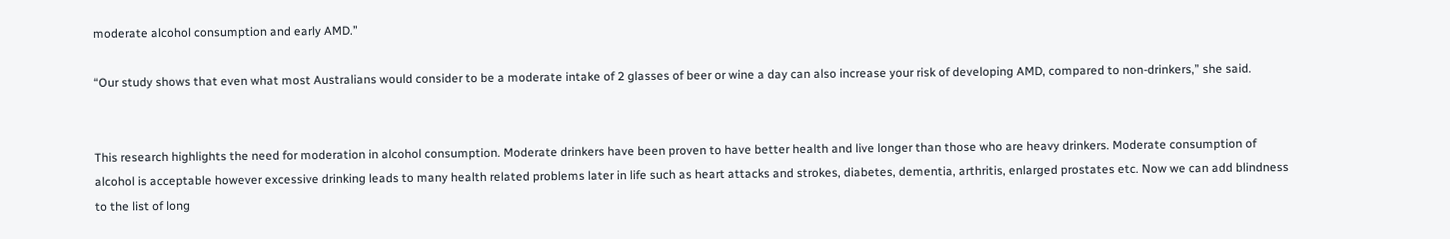moderate alcohol consumption and early AMD.”

“Our study shows that even what most Australians would consider to be a moderate intake of 2 glasses of beer or wine a day can also increase your risk of developing AMD, compared to non-drinkers,” she said.


This research highlights the need for moderation in alcohol consumption. Moderate drinkers have been proven to have better health and live longer than those who are heavy drinkers. Moderate consumption of alcohol is acceptable however excessive drinking leads to many health related problems later in life such as heart attacks and strokes, diabetes, dementia, arthritis, enlarged prostates etc. Now we can add blindness to the list of long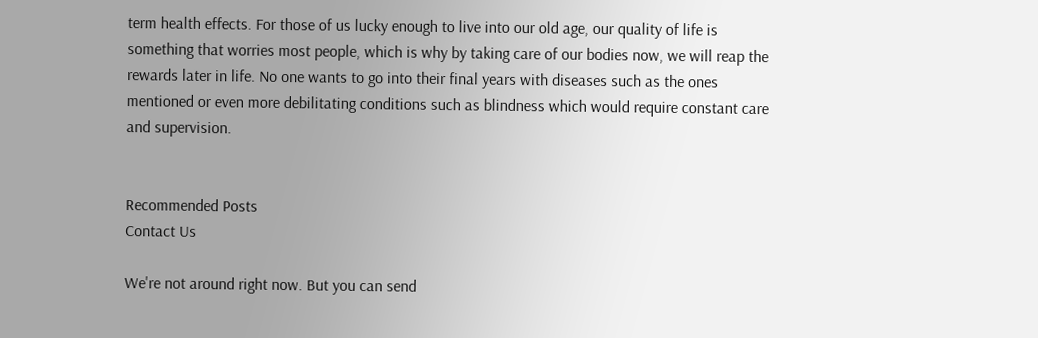term health effects. For those of us lucky enough to live into our old age, our quality of life is something that worries most people, which is why by taking care of our bodies now, we will reap the rewards later in life. No one wants to go into their final years with diseases such as the ones mentioned or even more debilitating conditions such as blindness which would require constant care and supervision.


Recommended Posts
Contact Us

We're not around right now. But you can send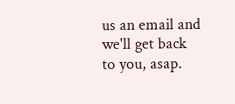us an email and we'll get back to you, asap.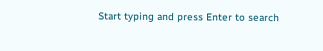Start typing and press Enter to search